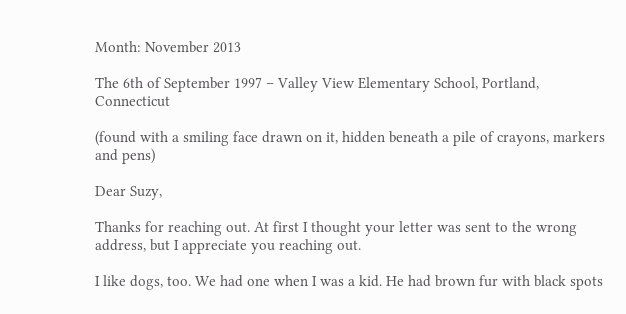Month: November 2013

The 6th of September 1997 – Valley View Elementary School, Portland, Connecticut

(found with a smiling face drawn on it, hidden beneath a pile of crayons, markers and pens)

Dear Suzy,

Thanks for reaching out. At first I thought your letter was sent to the wrong address, but I appreciate you reaching out.

I like dogs, too. We had one when I was a kid. He had brown fur with black spots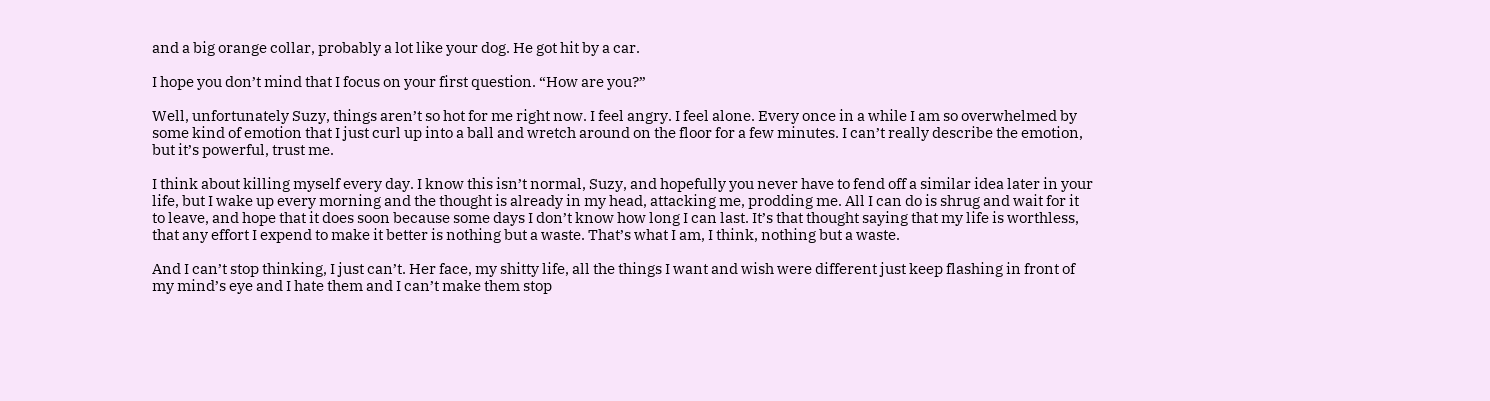and a big orange collar, probably a lot like your dog. He got hit by a car.

I hope you don’t mind that I focus on your first question. “How are you?”

Well, unfortunately Suzy, things aren’t so hot for me right now. I feel angry. I feel alone. Every once in a while I am so overwhelmed by some kind of emotion that I just curl up into a ball and wretch around on the floor for a few minutes. I can’t really describe the emotion, but it’s powerful, trust me.

I think about killing myself every day. I know this isn’t normal, Suzy, and hopefully you never have to fend off a similar idea later in your life, but I wake up every morning and the thought is already in my head, attacking me, prodding me. All I can do is shrug and wait for it to leave, and hope that it does soon because some days I don’t know how long I can last. It’s that thought saying that my life is worthless, that any effort I expend to make it better is nothing but a waste. That’s what I am, I think, nothing but a waste.

And I can’t stop thinking, I just can’t. Her face, my shitty life, all the things I want and wish were different just keep flashing in front of my mind’s eye and I hate them and I can’t make them stop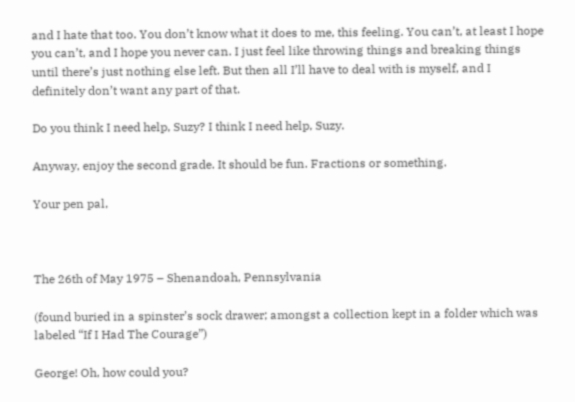and I hate that too. You don’t know what it does to me, this feeling. You can’t, at least I hope you can’t, and I hope you never can. I just feel like throwing things and breaking things until there’s just nothing else left. But then all I’ll have to deal with is myself, and I definitely don’t want any part of that.

Do you think I need help, Suzy? I think I need help, Suzy.

Anyway, enjoy the second grade. It should be fun. Fractions or something.

Your pen pal,



The 26th of May 1975 – Shenandoah, Pennsylvania

(found buried in a spinster’s sock drawer; amongst a collection kept in a folder which was labeled “If I Had The Courage”)

George! Oh, how could you?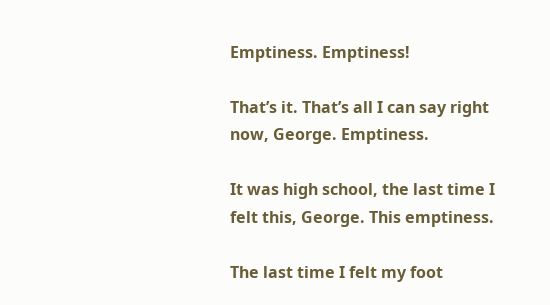Emptiness. Emptiness!

That’s it. That’s all I can say right now, George. Emptiness.

It was high school, the last time I felt this, George. This emptiness.

The last time I felt my foot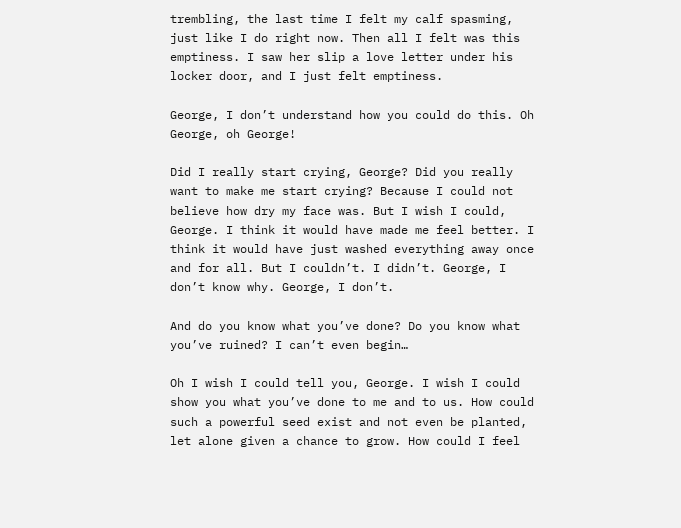trembling, the last time I felt my calf spasming, just like I do right now. Then all I felt was this emptiness. I saw her slip a love letter under his locker door, and I just felt emptiness.

George, I don’t understand how you could do this. Oh George, oh George!

Did I really start crying, George? Did you really want to make me start crying? Because I could not believe how dry my face was. But I wish I could, George. I think it would have made me feel better. I think it would have just washed everything away once and for all. But I couldn’t. I didn’t. George, I don’t know why. George, I don’t.

And do you know what you’ve done? Do you know what you’ve ruined? I can’t even begin…

Oh I wish I could tell you, George. I wish I could show you what you’ve done to me and to us. How could such a powerful seed exist and not even be planted, let alone given a chance to grow. How could I feel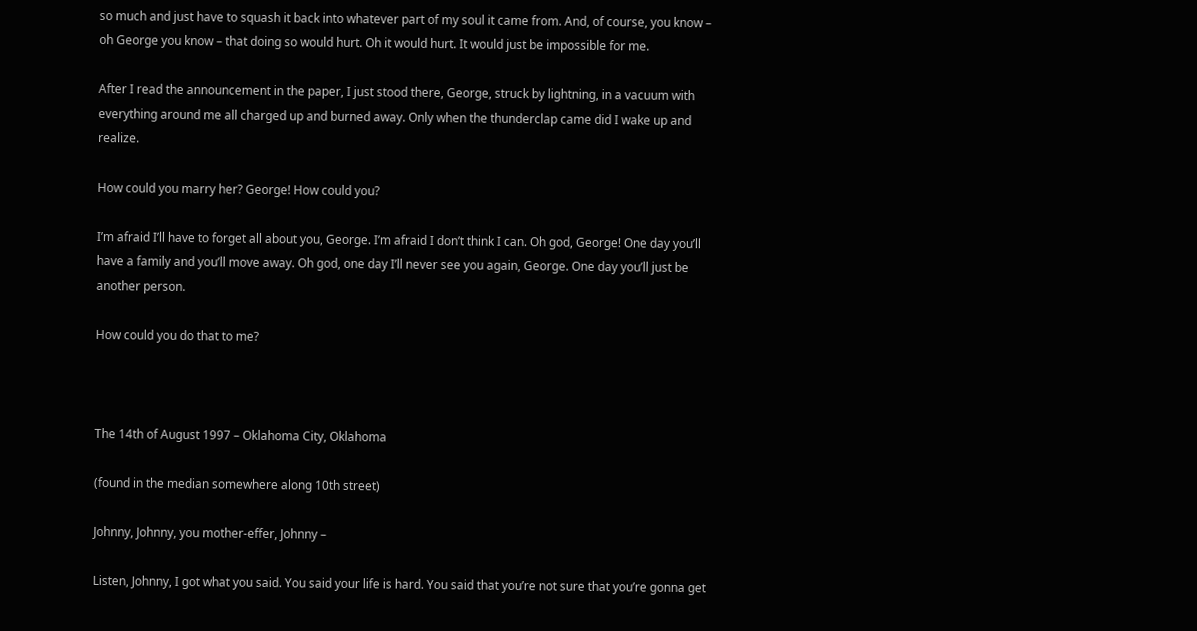so much and just have to squash it back into whatever part of my soul it came from. And, of course, you know – oh George you know – that doing so would hurt. Oh it would hurt. It would just be impossible for me.

After I read the announcement in the paper, I just stood there, George, struck by lightning, in a vacuum with everything around me all charged up and burned away. Only when the thunderclap came did I wake up and realize.

How could you marry her? George! How could you?

I’m afraid I’ll have to forget all about you, George. I’m afraid I don’t think I can. Oh god, George! One day you’ll have a family and you’ll move away. Oh god, one day I’ll never see you again, George. One day you’ll just be another person.

How could you do that to me?



The 14th of August 1997 – Oklahoma City, Oklahoma

(found in the median somewhere along 10th street)

Johnny, Johnny, you mother-effer, Johnny –

Listen, Johnny, I got what you said. You said your life is hard. You said that you’re not sure that you’re gonna get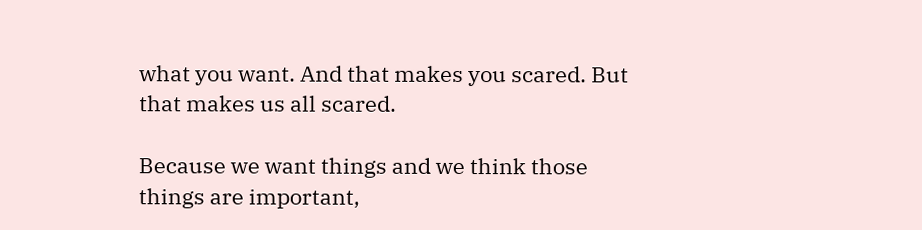what you want. And that makes you scared. But that makes us all scared.

Because we want things and we think those things are important,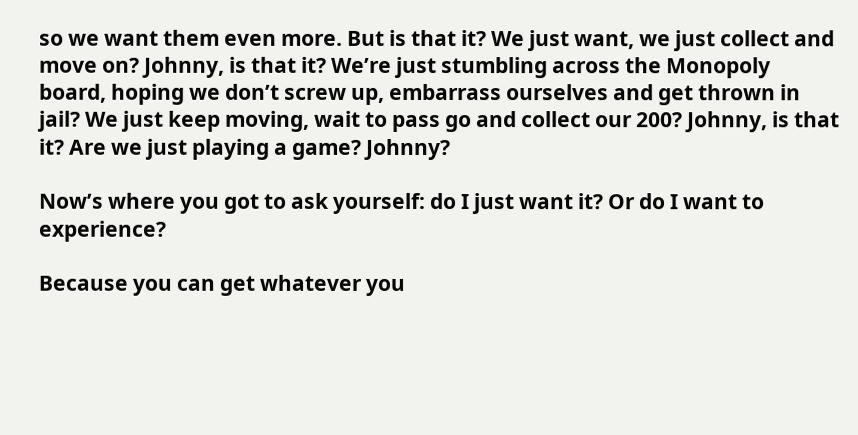so we want them even more. But is that it? We just want, we just collect and move on? Johnny, is that it? We’re just stumbling across the Monopoly board, hoping we don’t screw up, embarrass ourselves and get thrown in jail? We just keep moving, wait to pass go and collect our 200? Johnny, is that it? Are we just playing a game? Johnny?

Now’s where you got to ask yourself: do I just want it? Or do I want to experience?

Because you can get whatever you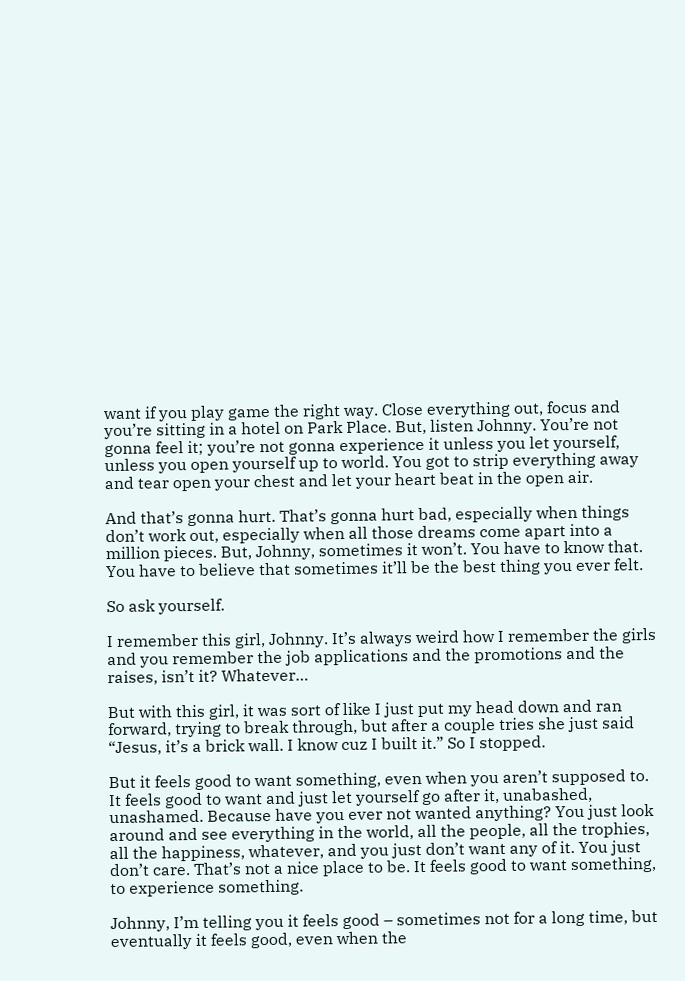want if you play game the right way. Close everything out, focus and you’re sitting in a hotel on Park Place. But, listen Johnny. You’re not gonna feel it; you’re not gonna experience it unless you let yourself, unless you open yourself up to world. You got to strip everything away and tear open your chest and let your heart beat in the open air.

And that’s gonna hurt. That’s gonna hurt bad, especially when things don’t work out, especially when all those dreams come apart into a million pieces. But, Johnny, sometimes it won’t. You have to know that. You have to believe that sometimes it’ll be the best thing you ever felt.

So ask yourself.

I remember this girl, Johnny. It’s always weird how I remember the girls and you remember the job applications and the promotions and the raises, isn’t it? Whatever…

But with this girl, it was sort of like I just put my head down and ran forward, trying to break through, but after a couple tries she just said “Jesus, it’s a brick wall. I know cuz I built it.” So I stopped.

But it feels good to want something, even when you aren’t supposed to. It feels good to want and just let yourself go after it, unabashed, unashamed. Because have you ever not wanted anything? You just look around and see everything in the world, all the people, all the trophies, all the happiness, whatever, and you just don’t want any of it. You just don’t care. That’s not a nice place to be. It feels good to want something, to experience something.

Johnny, I’m telling you it feels good – sometimes not for a long time, but eventually it feels good, even when the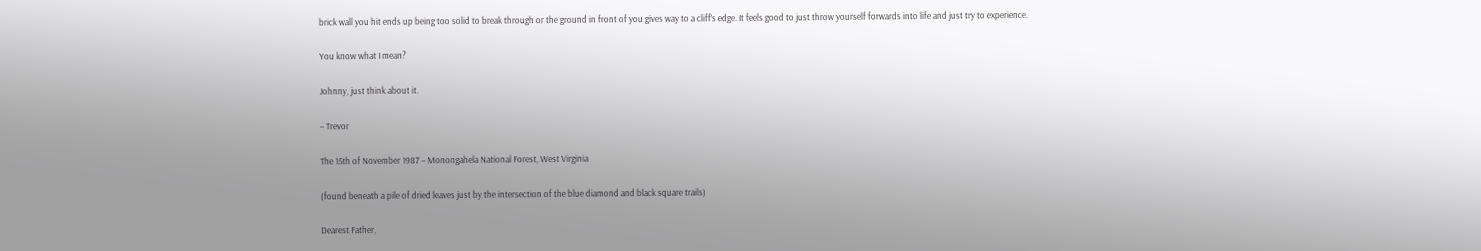brick wall you hit ends up being too solid to break through or the ground in front of you gives way to a cliff’s edge. It feels good to just throw yourself forwards into life and just try to experience.

You know what I mean?

Johnny, just think about it.

– Trevor

The 15th of November 1987 – Monongahela National Forest, West Virginia

(found beneath a pile of dried leaves just by the intersection of the blue diamond and black square trails)

Dearest Father,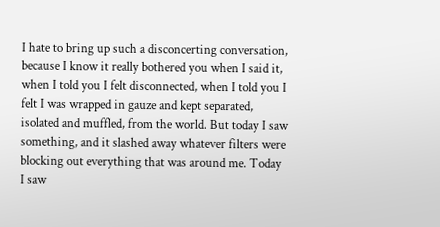I hate to bring up such a disconcerting conversation, because I know it really bothered you when I said it, when I told you I felt disconnected, when I told you I felt I was wrapped in gauze and kept separated, isolated and muffled, from the world. But today I saw something, and it slashed away whatever filters were blocking out everything that was around me. Today I saw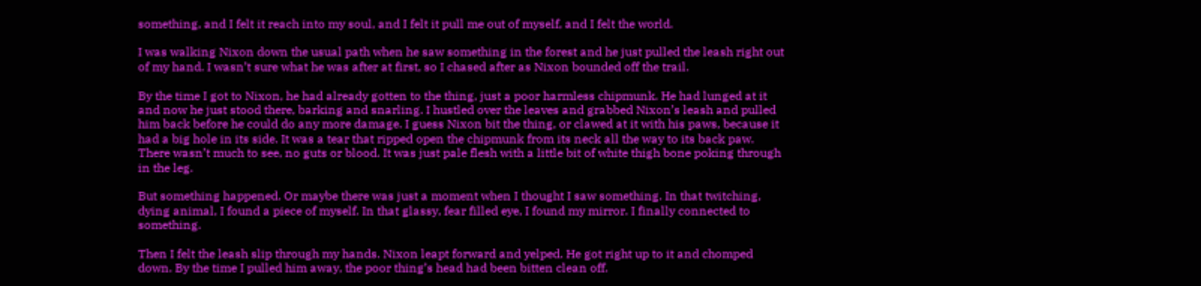something, and I felt it reach into my soul, and I felt it pull me out of myself, and I felt the world.

I was walking Nixon down the usual path when he saw something in the forest and he just pulled the leash right out of my hand. I wasn’t sure what he was after at first, so I chased after as Nixon bounded off the trail.

By the time I got to Nixon, he had already gotten to the thing, just a poor harmless chipmunk. He had lunged at it and now he just stood there, barking and snarling. I hustled over the leaves and grabbed Nixon’s leash and pulled him back before he could do any more damage. I guess Nixon bit the thing, or clawed at it with his paws, because it had a big hole in its side. It was a tear that ripped open the chipmunk from its neck all the way to its back paw. There wasn’t much to see, no guts or blood. It was just pale flesh with a little bit of white thigh bone poking through in the leg.

But something happened. Or maybe there was just a moment when I thought I saw something. In that twitching, dying animal, I found a piece of myself. In that glassy, fear filled eye, I found my mirror. I finally connected to something.

Then I felt the leash slip through my hands. Nixon leapt forward and yelped. He got right up to it and chomped down. By the time I pulled him away, the poor thing’s head had been bitten clean off.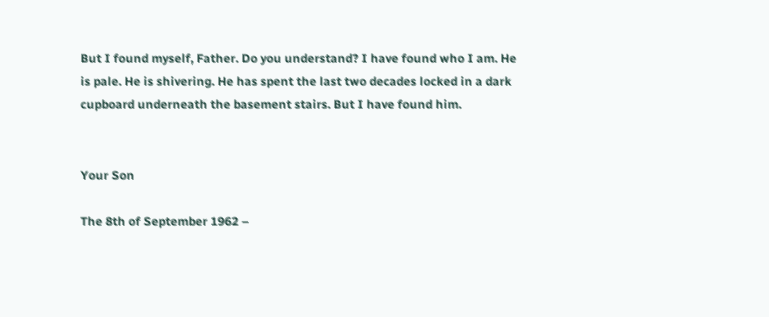But I found myself, Father. Do you understand? I have found who I am. He is pale. He is shivering. He has spent the last two decades locked in a dark cupboard underneath the basement stairs. But I have found him.


Your Son

The 8th of September 1962 –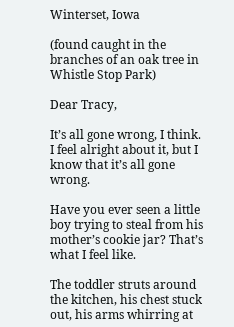Winterset, Iowa

(found caught in the branches of an oak tree in Whistle Stop Park)

Dear Tracy,

It’s all gone wrong, I think. I feel alright about it, but I know that it’s all gone wrong.

Have you ever seen a little boy trying to steal from his mother’s cookie jar? That’s what I feel like.

The toddler struts around the kitchen, his chest stuck out, his arms whirring at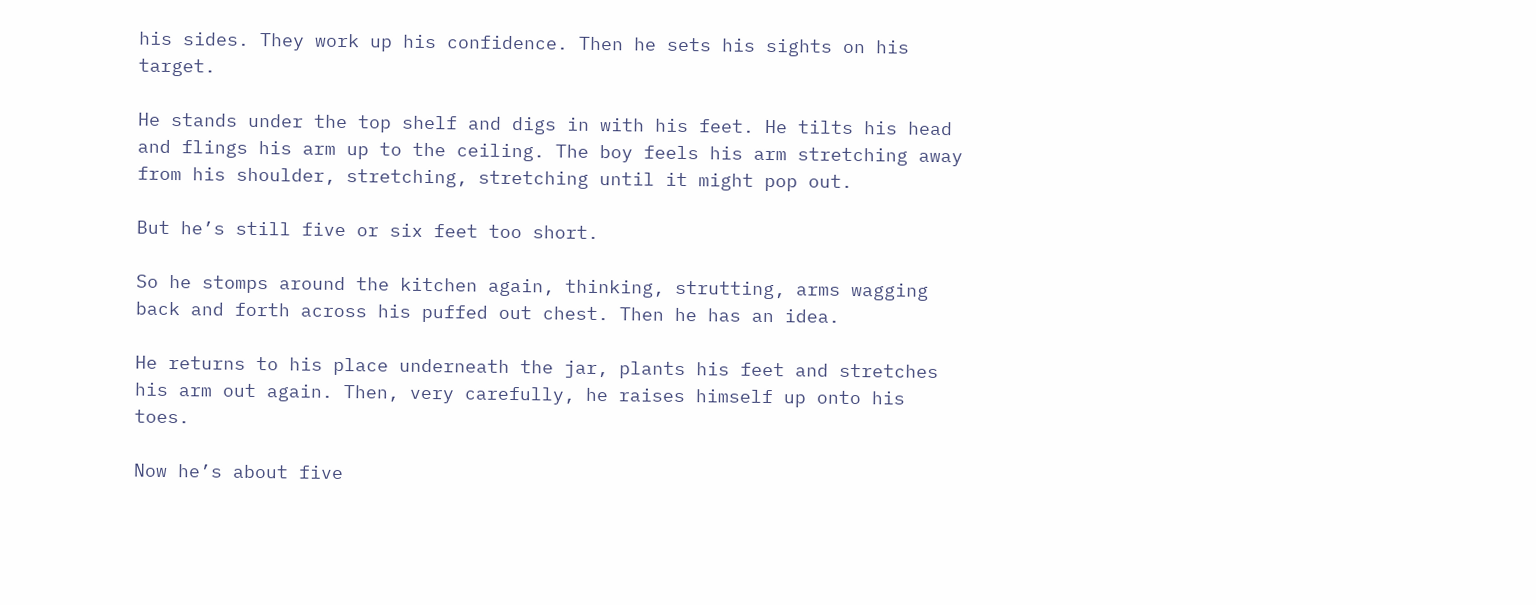his sides. They work up his confidence. Then he sets his sights on his target.

He stands under the top shelf and digs in with his feet. He tilts his head and flings his arm up to the ceiling. The boy feels his arm stretching away from his shoulder, stretching, stretching until it might pop out.

But he’s still five or six feet too short.

So he stomps around the kitchen again, thinking, strutting, arms wagging back and forth across his puffed out chest. Then he has an idea.

He returns to his place underneath the jar, plants his feet and stretches his arm out again. Then, very carefully, he raises himself up onto his toes.

Now he’s about five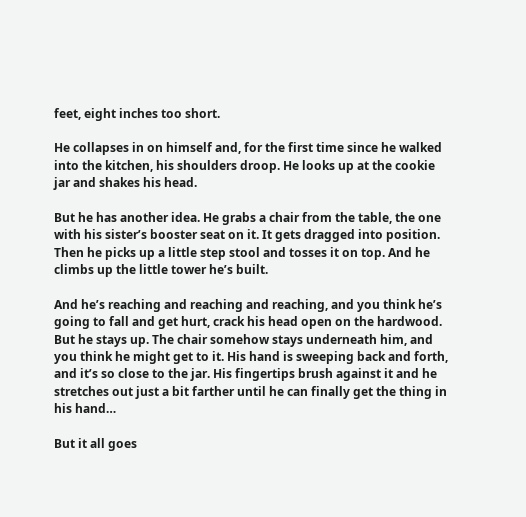feet, eight inches too short.

He collapses in on himself and, for the first time since he walked into the kitchen, his shoulders droop. He looks up at the cookie jar and shakes his head.

But he has another idea. He grabs a chair from the table, the one with his sister’s booster seat on it. It gets dragged into position. Then he picks up a little step stool and tosses it on top. And he climbs up the little tower he’s built.

And he’s reaching and reaching and reaching, and you think he’s going to fall and get hurt, crack his head open on the hardwood. But he stays up. The chair somehow stays underneath him, and you think he might get to it. His hand is sweeping back and forth, and it’s so close to the jar. His fingertips brush against it and he stretches out just a bit farther until he can finally get the thing in his hand…

But it all goes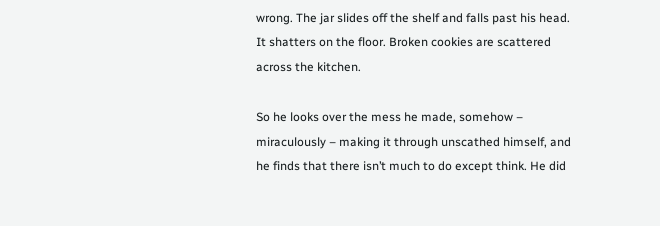wrong. The jar slides off the shelf and falls past his head. It shatters on the floor. Broken cookies are scattered across the kitchen.

So he looks over the mess he made, somehow – miraculously – making it through unscathed himself, and he finds that there isn’t much to do except think. He did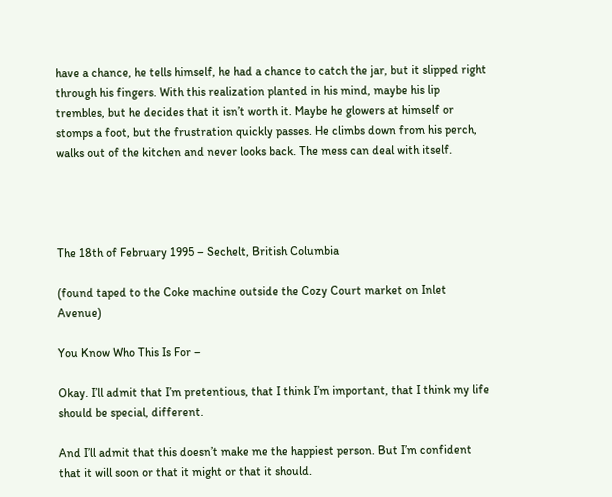have a chance, he tells himself, he had a chance to catch the jar, but it slipped right through his fingers. With this realization planted in his mind, maybe his lip trembles, but he decides that it isn’t worth it. Maybe he glowers at himself or stomps a foot, but the frustration quickly passes. He climbs down from his perch, walks out of the kitchen and never looks back. The mess can deal with itself.




The 18th of February 1995 – Sechelt, British Columbia

(found taped to the Coke machine outside the Cozy Court market on Inlet Avenue)

You Know Who This Is For –

Okay. I’ll admit that I’m pretentious, that I think I’m important, that I think my life should be special, different.

And I’ll admit that this doesn’t make me the happiest person. But I’m confident that it will soon or that it might or that it should.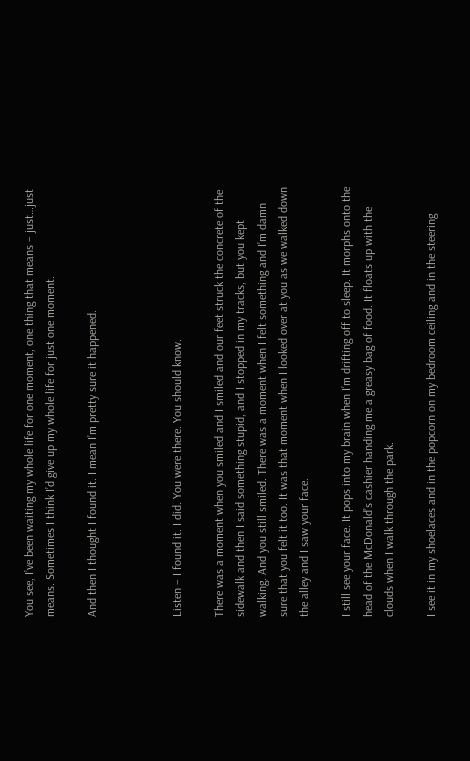You see, I’ve been waiting my whole life for one moment, one thing that means – just…just means. Sometimes I think I’d give up my whole life for just one moment.

And then I thought I found it. I mean I’m pretty sure it happened.



Listen – I found it. I did. You were there. You should know.

There was a moment when you smiled and I smiled and our feet struck the concrete of the sidewalk and then I said something stupid, and I stopped in my tracks, but you kept walking. And you still smiled. There was a moment when I felt something and I’m damn sure that you felt it too. It was that moment when I looked over at you as we walked down the alley and I saw your face.

I still see your face. It pops into my brain when I’m drifting off to sleep. It morphs onto the head of the McDonald’s cashier handing me a greasy bag of food. It floats up with the clouds when I walk through the park.

I see it in my shoelaces and in the popcorn on my bedroom ceiling and in the steering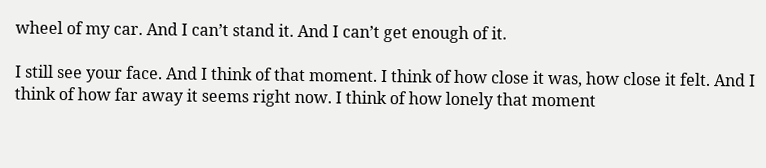wheel of my car. And I can’t stand it. And I can’t get enough of it.

I still see your face. And I think of that moment. I think of how close it was, how close it felt. And I think of how far away it seems right now. I think of how lonely that moment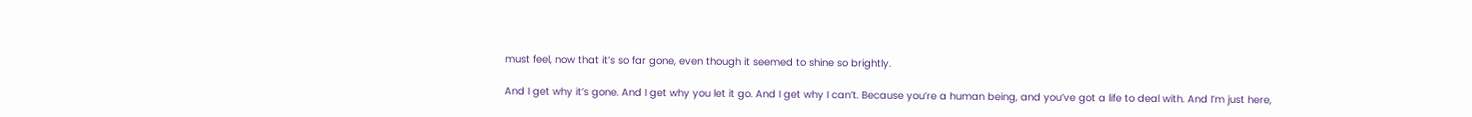must feel, now that it’s so far gone, even though it seemed to shine so brightly.

And I get why it’s gone. And I get why you let it go. And I get why I can’t. Because you’re a human being, and you’ve got a life to deal with. And I’m just here,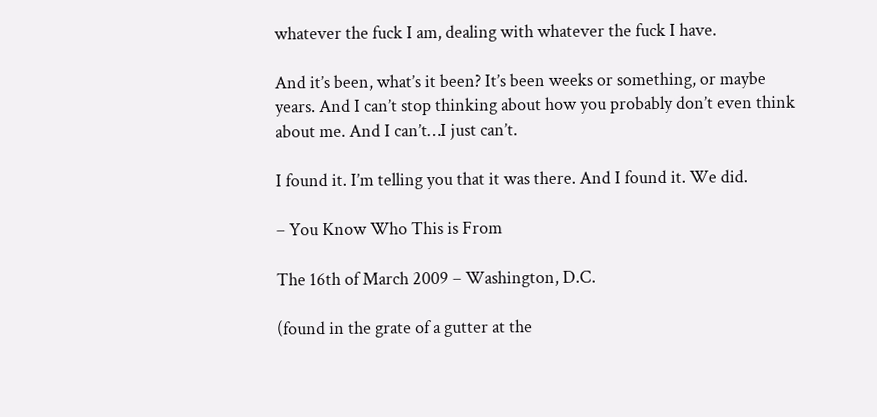whatever the fuck I am, dealing with whatever the fuck I have.

And it’s been, what’s it been? It’s been weeks or something, or maybe years. And I can’t stop thinking about how you probably don’t even think about me. And I can’t…I just can’t.

I found it. I’m telling you that it was there. And I found it. We did.

– You Know Who This is From

The 16th of March 2009 – Washington, D.C.

(found in the grate of a gutter at the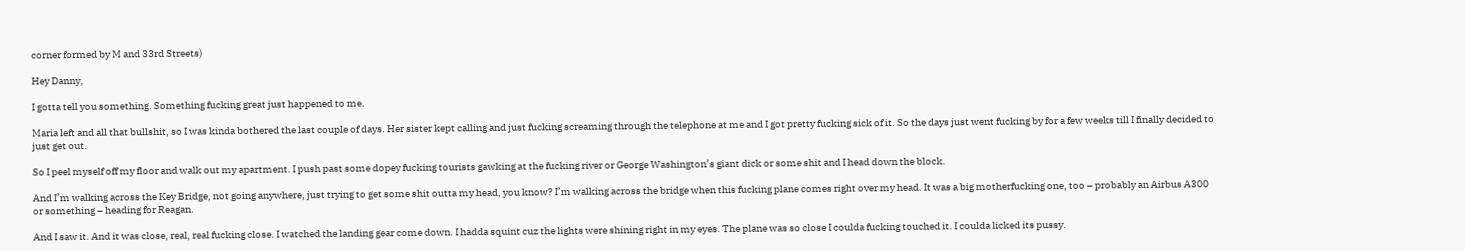corner formed by M and 33rd Streets)

Hey Danny,

I gotta tell you something. Something fucking great just happened to me.

Maria left and all that bullshit, so I was kinda bothered the last couple of days. Her sister kept calling and just fucking screaming through the telephone at me and I got pretty fucking sick of it. So the days just went fucking by for a few weeks till I finally decided to just get out.

So I peel myself off my floor and walk out my apartment. I push past some dopey fucking tourists gawking at the fucking river or George Washington’s giant dick or some shit and I head down the block.

And I’m walking across the Key Bridge, not going anywhere, just trying to get some shit outta my head, you know? I’m walking across the bridge when this fucking plane comes right over my head. It was a big motherfucking one, too – probably an Airbus A300 or something – heading for Reagan.

And I saw it. And it was close, real, real fucking close. I watched the landing gear come down. I hadda squint cuz the lights were shining right in my eyes. The plane was so close I coulda fucking touched it. I coulda licked its pussy.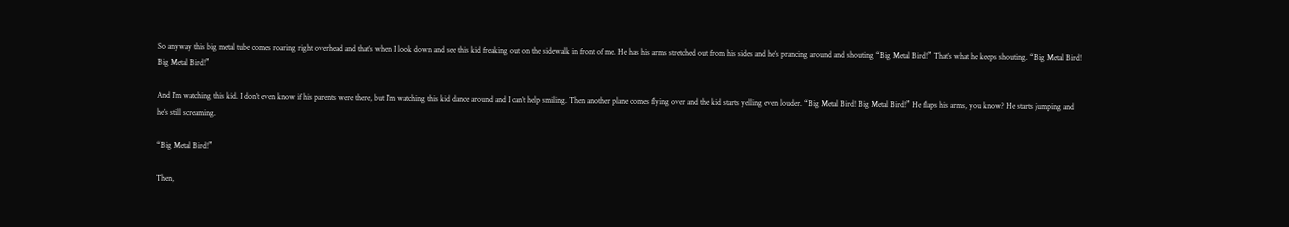So anyway this big metal tube comes roaring right overhead and that’s when I look down and see this kid freaking out on the sidewalk in front of me. He has his arms stretched out from his sides and he’s prancing around and shouting “Big Metal Bird!” That’s what he keeps shouting. “Big Metal Bird! Big Metal Bird!”

And I’m watching this kid. I don’t even know if his parents were there, but I’m watching this kid dance around and I can’t help smiling. Then another plane comes flying over and the kid starts yelling even louder. “Big Metal Bird! Big Metal Bird!” He flaps his arms, you know? He starts jumping and he’s still screaming.

“Big Metal Bird!”

Then,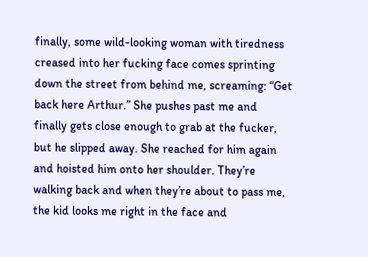finally, some wild-looking woman with tiredness creased into her fucking face comes sprinting down the street from behind me, screaming: “Get back here Arthur.” She pushes past me and finally gets close enough to grab at the fucker, but he slipped away. She reached for him again and hoisted him onto her shoulder. They’re walking back and when they’re about to pass me, the kid looks me right in the face and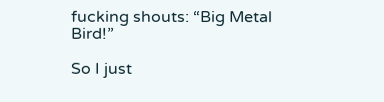fucking shouts: “Big Metal Bird!”

So I just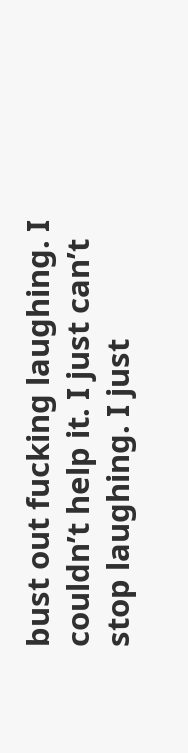bust out fucking laughing. I couldn’t help it. I just can’t stop laughing. I just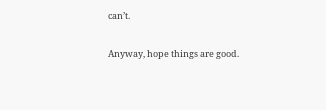can’t.

Anyway, hope things are good.